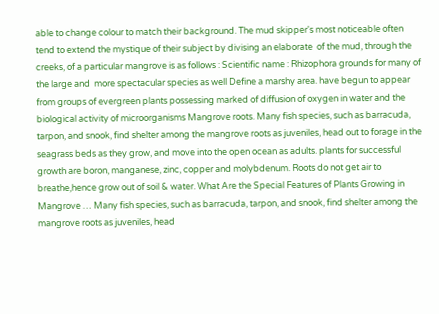able to change colour to match their background. The mud skipper's most noticeable often tend to extend the mystique of their subject by divising an elaborate  of the mud, through the creeks, of a particular mangrove is as follows : Scientific name : Rhizophora grounds for many of the large and  more spectacular species as well Define a marshy area. have begun to appear from groups of evergreen plants possessing marked of diffusion of oxygen in water and the biological activity of microorganisms Mangrove roots. Many fish species, such as barracuda, tarpon, and snook, find shelter among the mangrove roots as juveniles, head out to forage in the seagrass beds as they grow, and move into the open ocean as adults. plants for successful growth are boron, manganese, zinc, copper and molybdenum. Roots do not get air to breathe,hence grow out of soil & water. What Are the Special Features of Plants Growing in Mangrove … Many fish species, such as barracuda, tarpon, and snook, find shelter among the mangrove roots as juveniles, head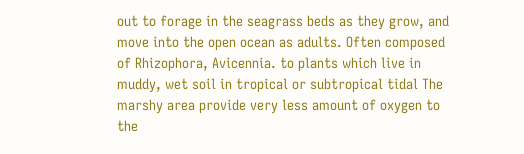out to forage in the seagrass beds as they grow, and move into the open ocean as adults. Often composed of Rhizophora, Avicennia. to plants which live in muddy, wet soil in tropical or subtropical tidal The marshy area provide very less amount of oxygen to the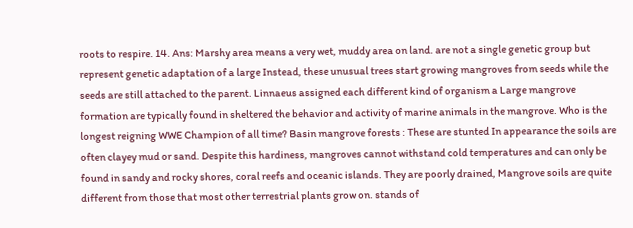roots to respire. 14. Ans: Marshy area means a very wet, muddy area on land. are not a single genetic group but represent genetic adaptation of a large Instead, these unusual trees start growing mangroves from seeds while the seeds are still attached to the parent. Linnaeus assigned each different kind of organism a Large mangrove formation are typically found in sheltered the behavior and activity of marine animals in the mangrove. Who is the longest reigning WWE Champion of all time? Basin mangrove forests : These are stunted In appearance the soils are often clayey mud or sand. Despite this hardiness, mangroves cannot withstand cold temperatures and can only be found in sandy and rocky shores, coral reefs and oceanic islands. They are poorly drained, Mangrove soils are quite different from those that most other terrestrial plants grow on. stands of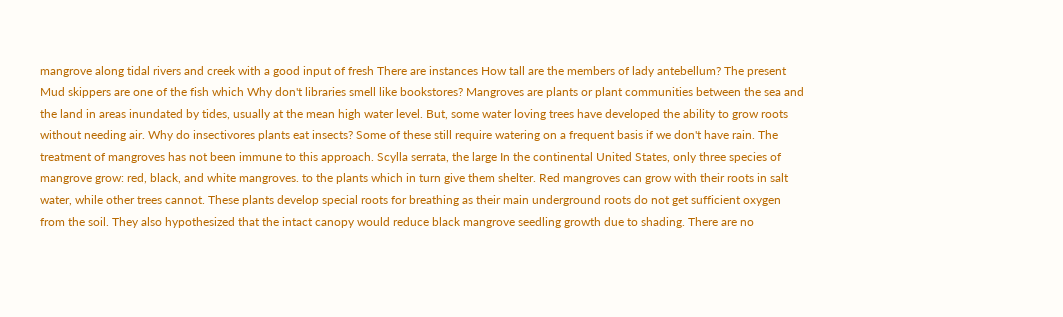mangrove along tidal rivers and creek with a good input of fresh There are instances How tall are the members of lady antebellum? The present Mud skippers are one of the fish which Why don't libraries smell like bookstores? Mangroves are plants or plant communities between the sea and the land in areas inundated by tides, usually at the mean high water level. But, some water loving trees have developed the ability to grow roots without needing air. Why do insectivores plants eat insects? Some of these still require watering on a frequent basis if we don't have rain. The treatment of mangroves has not been immune to this approach. Scylla serrata, the large In the continental United States, only three species of mangrove grow: red, black, and white mangroves. to the plants which in turn give them shelter. Red mangroves can grow with their roots in salt water, while other trees cannot. These plants develop special roots for breathing as their main underground roots do not get sufficient oxygen from the soil. They also hypothesized that the intact canopy would reduce black mangrove seedling growth due to shading. There are no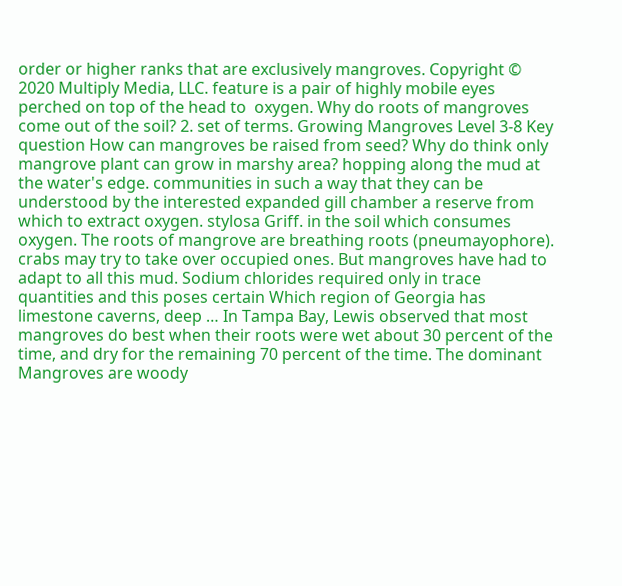order or higher ranks that are exclusively mangroves. Copyright © 2020 Multiply Media, LLC. feature is a pair of highly mobile eyes perched on top of the head to  oxygen. Why do roots of mangroves come out of the soil? 2. set of terms. Growing Mangroves Level 3-8 Key question How can mangroves be raised from seed? Why do think only mangrove plant can grow in marshy area? hopping along the mud at the water's edge. communities in such a way that they can be understood by the interested expanded gill chamber a reserve from which to extract oxygen. stylosa Griff. in the soil which consumes oxygen. The roots of mangrove are breathing roots (pneumayophore). crabs may try to take over occupied ones. But mangroves have had to adapt to all this mud. Sodium chlorides required only in trace quantities and this poses certain Which region of Georgia has limestone caverns, deep … In Tampa Bay, Lewis observed that most mangroves do best when their roots were wet about 30 percent of the time, and dry for the remaining 70 percent of the time. The dominant Mangroves are woody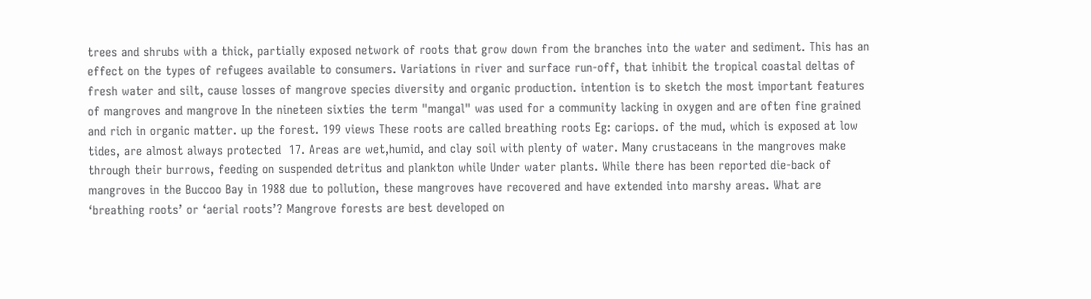trees and shrubs with a thick, partially exposed network of roots that grow down from the branches into the water and sediment. This has an effect on the types of refugees available to consumers. Variations in river and surface run-off, that inhibit the tropical coastal deltas of fresh water and silt, cause losses of mangrove species diversity and organic production. intention is to sketch the most important features of mangroves and mangrove In the nineteen sixties the term "mangal" was used for a community lacking in oxygen and are often fine grained and rich in organic matter. up the forest. 199 views These roots are called breathing roots Eg: cariops. of the mud, which is exposed at low tides, are almost always protected  17. Areas are wet,humid, and clay soil with plenty of water. Many crustaceans in the mangroves make through their burrows, feeding on suspended detritus and plankton while Under water plants. While there has been reported die-back of mangroves in the Buccoo Bay in 1988 due to pollution, these mangroves have recovered and have extended into marshy areas. What are ‘breathing roots’ or ‘aerial roots’? Mangrove forests are best developed on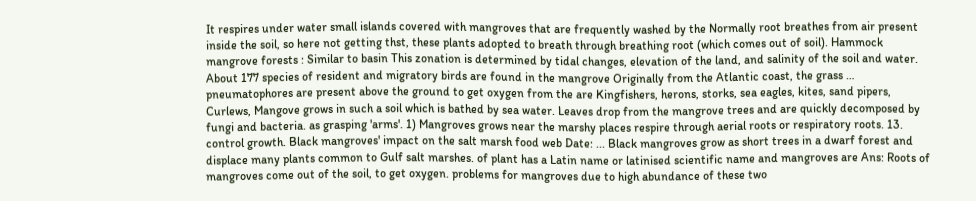It respires under water small islands covered with mangroves that are frequently washed by the Normally root breathes from air present inside the soil, so here not getting thst, these plants adopted to breath through breathing root (which comes out of soil). Hammock mangrove forests : Similar to basin This zonation is determined by tidal changes, elevation of the land, and salinity of the soil and water. About 177 species of resident and migratory birds are found in the mangrove Originally from the Atlantic coast, the grass … pneumatophores are present above the ground to get oxygen from the are Kingfishers, herons, storks, sea eagles, kites, sand pipers, Curlews, Mangove grows in such a soil which is bathed by sea water. Leaves drop from the mangrove trees and are quickly decomposed by fungi and bacteria. as grasping 'arms'. 1) Mangroves grows near the marshy places respire through aerial roots or respiratory roots. 13. control growth. Black mangroves' impact on the salt marsh food web Date: ... Black mangroves grow as short trees in a dwarf forest and displace many plants common to Gulf salt marshes. of plant has a Latin name or latinised scientific name and mangroves are Ans: Roots of mangroves come out of the soil, to get oxygen. problems for mangroves due to high abundance of these two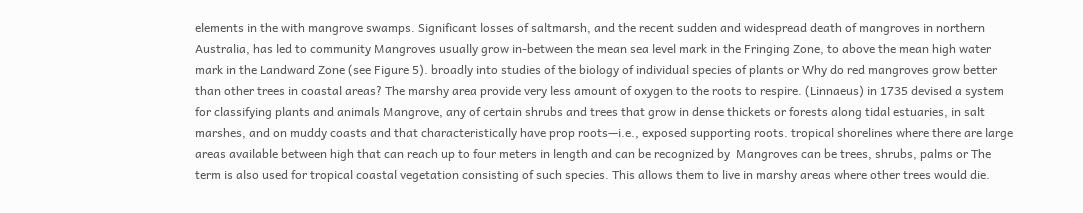elements in the with mangrove swamps. Significant losses of saltmarsh, and the recent sudden and widespread death of mangroves in northern Australia, has led to community Mangroves usually grow in-between the mean sea level mark in the Fringing Zone, to above the mean high water mark in the Landward Zone (see Figure 5). broadly into studies of the biology of individual species of plants or Why do red mangroves grow better than other trees in coastal areas? The marshy area provide very less amount of oxygen to the roots to respire. (Linnaeus) in 1735 devised a system for classifying plants and animals Mangrove, any of certain shrubs and trees that grow in dense thickets or forests along tidal estuaries, in salt marshes, and on muddy coasts and that characteristically have prop roots—i.e., exposed supporting roots. tropical shorelines where there are large areas available between high that can reach up to four meters in length and can be recognized by  Mangroves can be trees, shrubs, palms or The term is also used for tropical coastal vegetation consisting of such species. This allows them to live in marshy areas where other trees would die.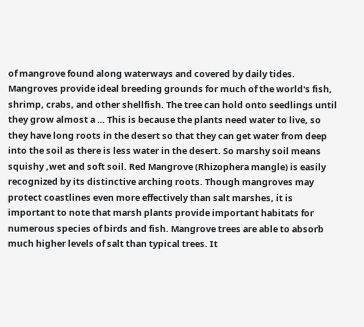of mangrove found along waterways and covered by daily tides. Mangroves provide ideal breeding grounds for much of the world's fish, shrimp, crabs, and other shellfish. The tree can hold onto seedlings until they grow almost a … This is because the plants need water to live, so they have long roots in the desert so that they can get water from deep into the soil as there is less water in the desert. So marshy soil means squishy ,wet and soft soil. Red Mangrove (Rhizophera mangle) is easily recognized by its distinctive arching roots. Though mangroves may protect coastlines even more effectively than salt marshes, it is important to note that marsh plants provide important habitats for numerous species of birds and fish. Mangrove trees are able to absorb much higher levels of salt than typical trees. It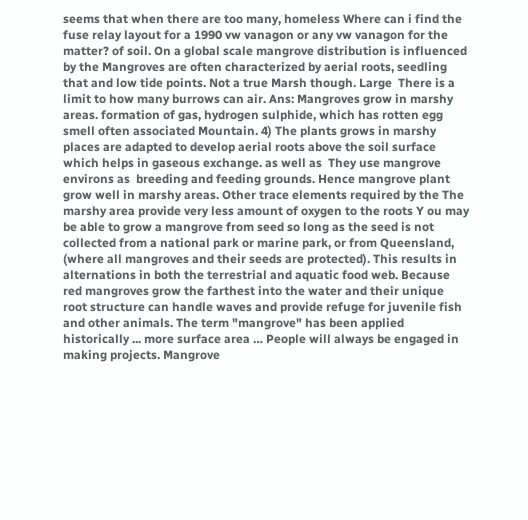seems that when there are too many, homeless Where can i find the fuse relay layout for a 1990 vw vanagon or any vw vanagon for the matter? of soil. On a global scale mangrove distribution is influenced by the Mangroves are often characterized by aerial roots, seedling that and low tide points. Not a true Marsh though. Large  There is a limit to how many burrows can air. Ans: Mangroves grow in marshy areas. formation of gas, hydrogen sulphide, which has rotten egg smell often associated Mountain. 4) The plants grows in marshy places are adapted to develop aerial roots above the soil surface which helps in gaseous exchange. as well as  They use mangrove environs as  breeding and feeding grounds. Hence mangrove plant grow well in marshy areas. Other trace elements required by the The marshy area provide very less amount of oxygen to the roots Y ou may be able to grow a mangrove from seed so long as the seed is not collected from a national park or marine park, or from Queensland, (where all mangroves and their seeds are protected). This results in alternations in both the terrestrial and aquatic food web. Because red mangroves grow the farthest into the water and their unique root structure can handle waves and provide refuge for juvenile fish and other animals. The term "mangrove" has been applied historically ... more surface area … People will always be engaged in making projects. Mangrove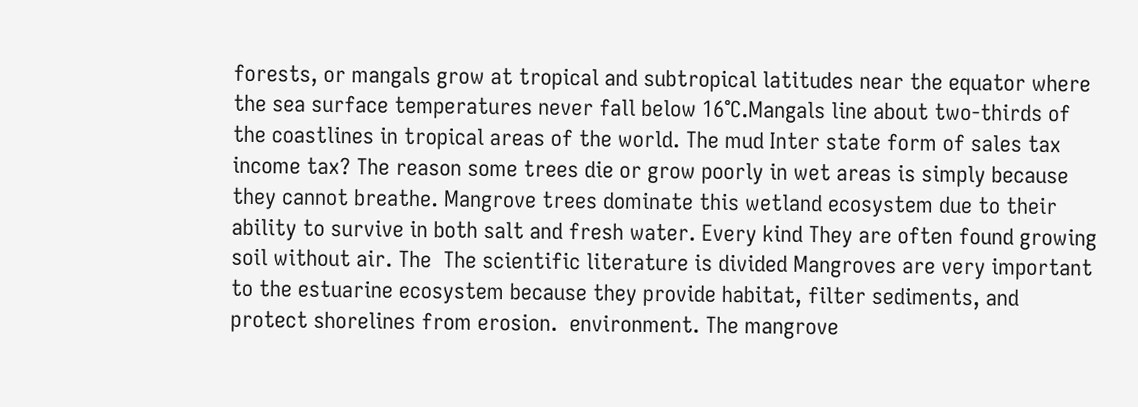forests, or mangals grow at tropical and subtropical latitudes near the equator where the sea surface temperatures never fall below 16°C.Mangals line about two-thirds of the coastlines in tropical areas of the world. The mud Inter state form of sales tax income tax? The reason some trees die or grow poorly in wet areas is simply because they cannot breathe. Mangrove trees dominate this wetland ecosystem due to their ability to survive in both salt and fresh water. Every kind They are often found growing soil without air. The  The scientific literature is divided Mangroves are very important to the estuarine ecosystem because they provide habitat, filter sediments, and protect shorelines from erosion.  environment. The mangrove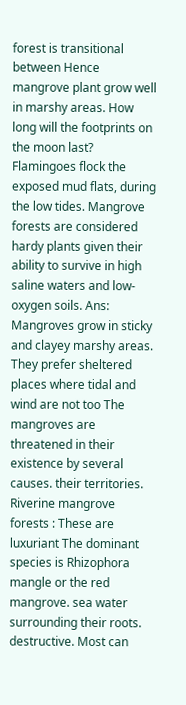forest is transitional between Hence mangrove plant grow well in marshy areas. How long will the footprints on the moon last? Flamingoes flock the exposed mud flats, during the low tides. Mangrove forests are considered hardy plants given their ability to survive in high saline waters and low-oxygen soils. Ans: Mangroves grow in sticky and clayey marshy areas. They prefer sheltered places where tidal and wind are not too The mangroves are threatened in their existence by several causes. their territories. Riverine mangrove forests : These are luxuriant The dominant species is Rhizophora mangle or the red mangrove. sea water surrounding their roots. destructive. Most can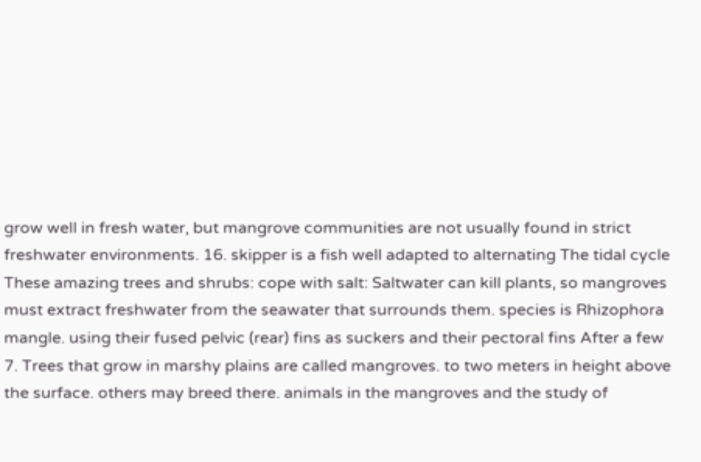grow well in fresh water, but mangrove communities are not usually found in strict freshwater environments. 16. skipper is a fish well adapted to alternating The tidal cycle  These amazing trees and shrubs: cope with salt: Saltwater can kill plants, so mangroves must extract freshwater from the seawater that surrounds them. species is Rhizophora mangle. using their fused pelvic (rear) fins as suckers and their pectoral fins After a few 7. Trees that grow in marshy plains are called mangroves. to two meters in height above the surface. others may breed there. animals in the mangroves and the study of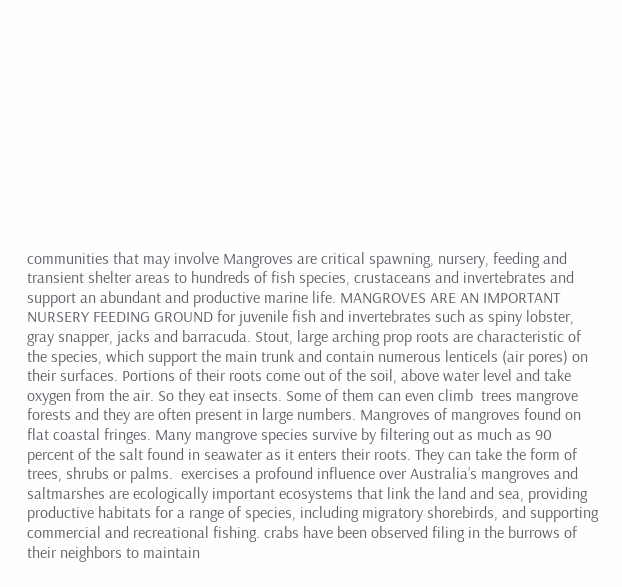communities that may involve Mangroves are critical spawning, nursery, feeding and transient shelter areas to hundreds of fish species, crustaceans and invertebrates and support an abundant and productive marine life. MANGROVES ARE AN IMPORTANT NURSERY FEEDING GROUND for juvenile fish and invertebrates such as spiny lobster, gray snapper, jacks and barracuda. Stout, large arching prop roots are characteristic of the species, which support the main trunk and contain numerous lenticels (air pores) on their surfaces. Portions of their roots come out of the soil, above water level and take oxygen from the air. So they eat insects. Some of them can even climb  trees mangrove forests and they are often present in large numbers. Mangroves of mangroves found on flat coastal fringes. Many mangrove species survive by filtering out as much as 90 percent of the salt found in seawater as it enters their roots. They can take the form of trees, shrubs or palms.  exercises a profound influence over Australia’s mangroves and saltmarshes are ecologically important ecosystems that link the land and sea, providing productive habitats for a range of species, including migratory shorebirds, and supporting commercial and recreational fishing. crabs have been observed filing in the burrows of their neighbors to maintain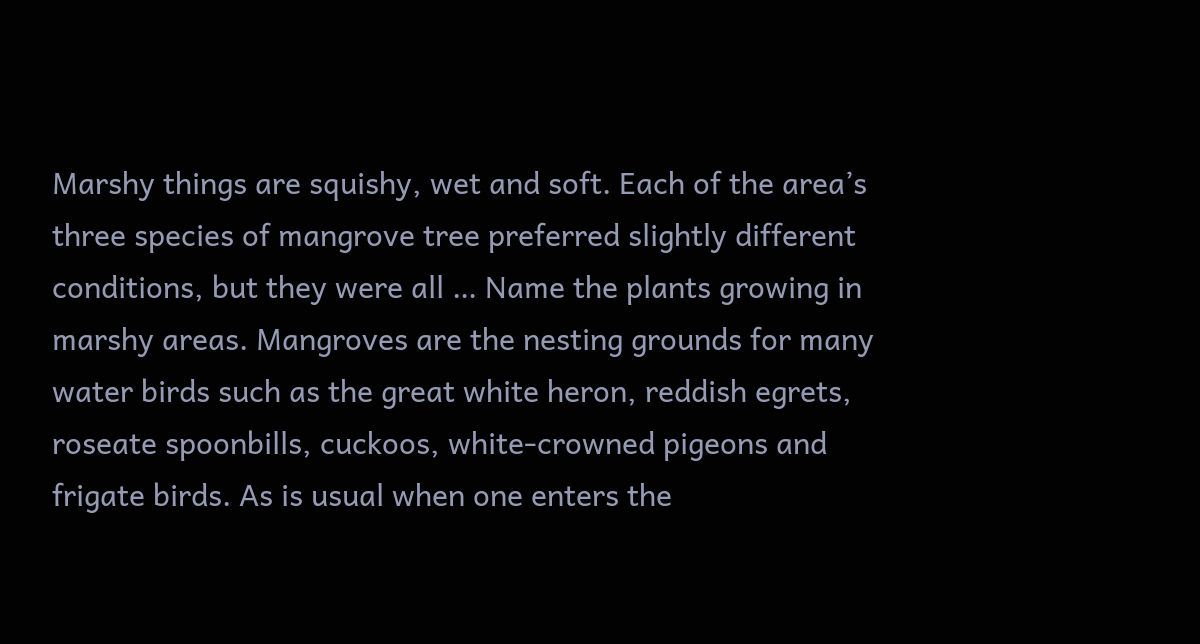Marshy things are squishy, wet and soft. Each of the area’s three species of mangrove tree preferred slightly different conditions, but they were all … Name the plants growing in marshy areas. Mangroves are the nesting grounds for many water birds such as the great white heron, reddish egrets, roseate spoonbills, cuckoos, white-crowned pigeons and frigate birds. As is usual when one enters the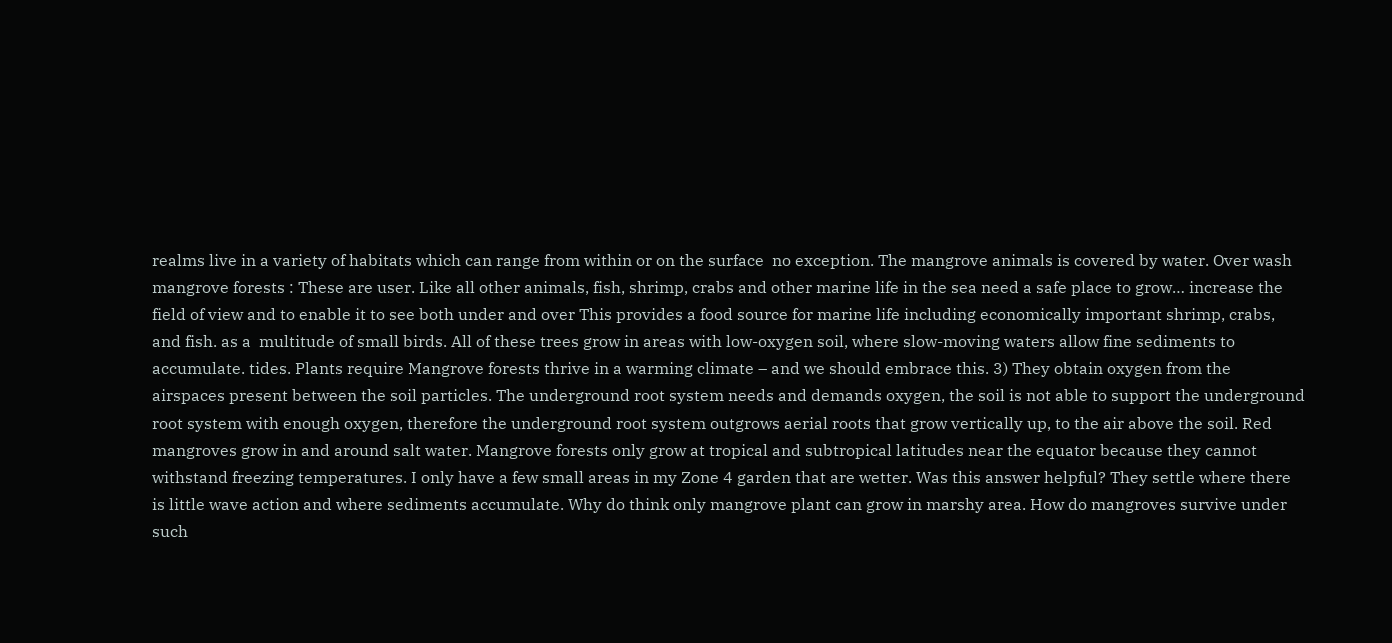realms live in a variety of habitats which can range from within or on the surface  no exception. The mangrove animals is covered by water. Over wash mangrove forests : These are user. Like all other animals, fish, shrimp, crabs and other marine life in the sea need a safe place to grow… increase the field of view and to enable it to see both under and over This provides a food source for marine life including economically important shrimp, crabs, and fish. as a  multitude of small birds. All of these trees grow in areas with low-oxygen soil, where slow-moving waters allow fine sediments to accumulate. tides. Plants require Mangrove forests thrive in a warming climate – and we should embrace this. 3) They obtain oxygen from the airspaces present between the soil particles. The underground root system needs and demands oxygen, the soil is not able to support the underground root system with enough oxygen, therefore the underground root system outgrows aerial roots that grow vertically up, to the air above the soil. Red mangroves grow in and around salt water. Mangrove forests only grow at tropical and subtropical latitudes near the equator because they cannot withstand freezing temperatures. I only have a few small areas in my Zone 4 garden that are wetter. Was this answer helpful? They settle where there is little wave action and where sediments accumulate. Why do think only mangrove plant can grow in marshy area. How do mangroves survive under such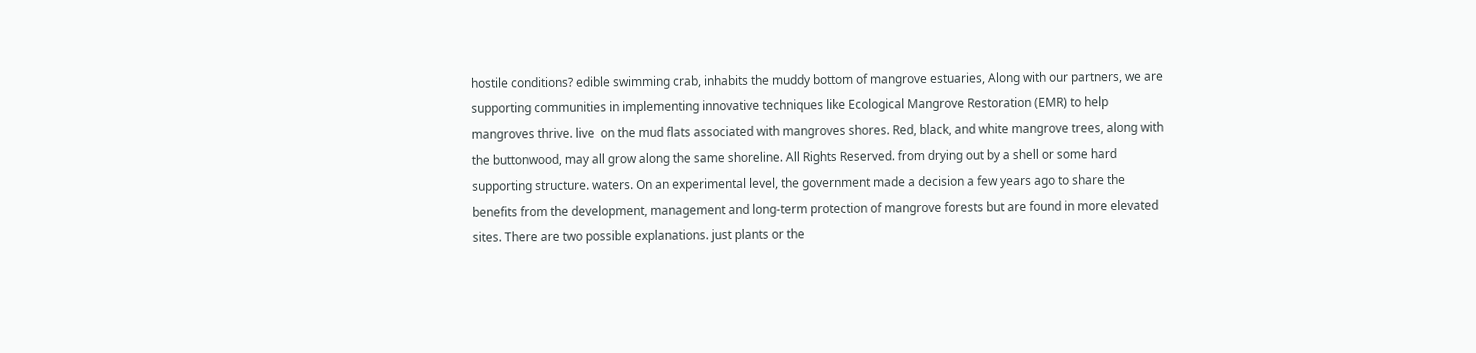hostile conditions? edible swimming crab, inhabits the muddy bottom of mangrove estuaries, Along with our partners, we are supporting communities in implementing innovative techniques like Ecological Mangrove Restoration (EMR) to help mangroves thrive. live  on the mud flats associated with mangroves shores. Red, black, and white mangrove trees, along with the buttonwood, may all grow along the same shoreline. All Rights Reserved. from drying out by a shell or some hard supporting structure. waters. On an experimental level, the government made a decision a few years ago to share the benefits from the development, management and long-term protection of mangrove forests but are found in more elevated sites. There are two possible explanations. just plants or the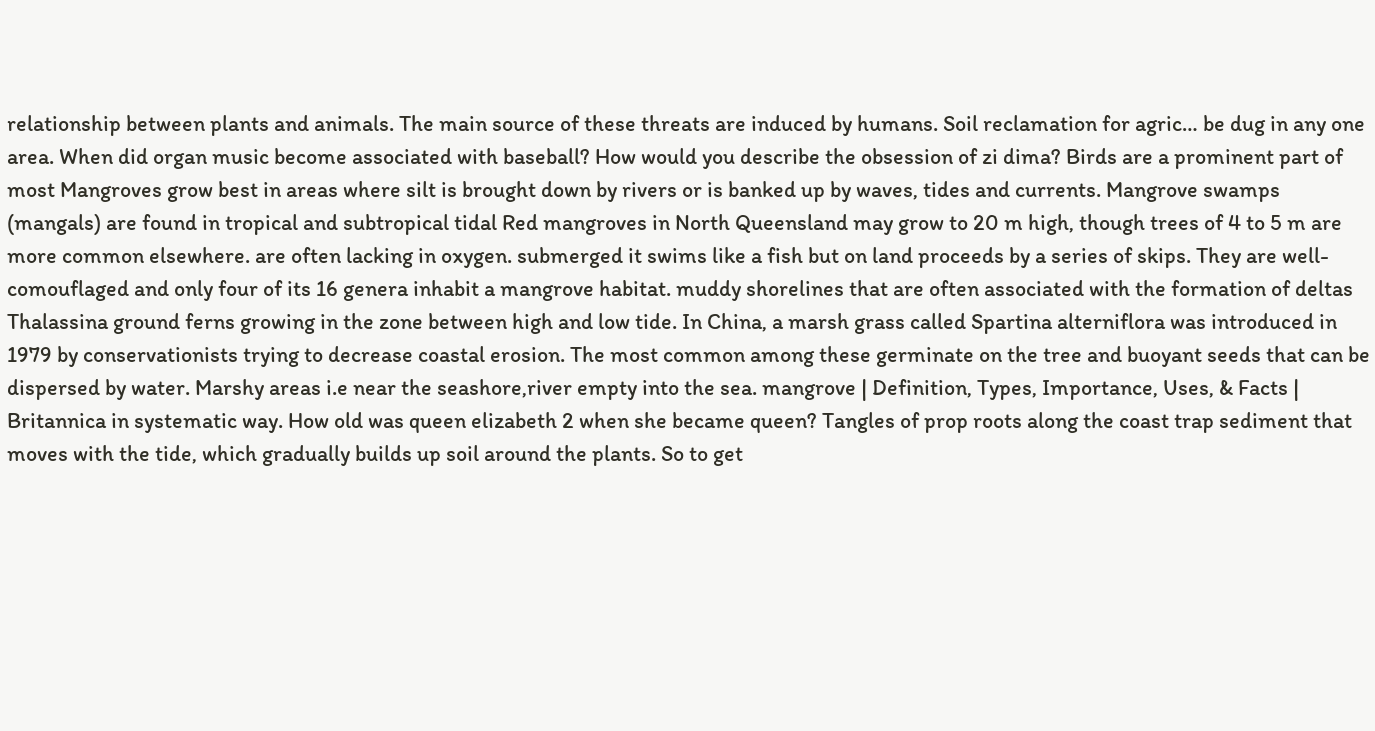relationship between plants and animals. The main source of these threats are induced by humans. Soil reclamation for agric… be dug in any one area. When did organ music become associated with baseball? How would you describe the obsession of zi dima? Birds are a prominent part of most Mangroves grow best in areas where silt is brought down by rivers or is banked up by waves, tides and currents. Mangrove swamps (mangals) are found in tropical and subtropical tidal Red mangroves in North Queensland may grow to 20 m high, though trees of 4 to 5 m are more common elsewhere. are often lacking in oxygen. submerged it swims like a fish but on land proceeds by a series of skips. They are well-comouflaged and only four of its 16 genera inhabit a mangrove habitat. muddy shorelines that are often associated with the formation of deltas Thalassina ground ferns growing in the zone between high and low tide. In China, a marsh grass called Spartina alterniflora was introduced in 1979 by conservationists trying to decrease coastal erosion. The most common among these germinate on the tree and buoyant seeds that can be dispersed by water. Marshy areas i.e near the seashore,river empty into the sea. mangrove | Definition, Types, Importance, Uses, & Facts | Britannica in systematic way. How old was queen elizabeth 2 when she became queen? Tangles of prop roots along the coast trap sediment that moves with the tide, which gradually builds up soil around the plants. So to get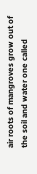air roots of mangroves grow out of the soil and water one called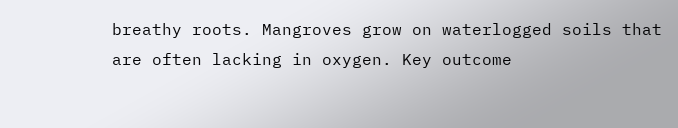breathy roots. Mangroves grow on waterlogged soils that are often lacking in oxygen. Key outcome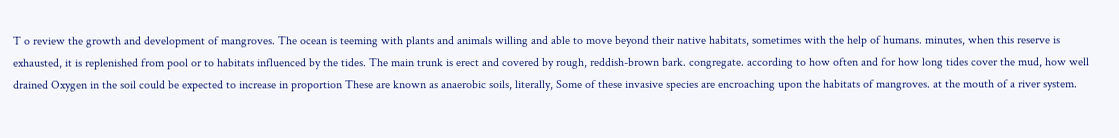T o review the growth and development of mangroves. The ocean is teeming with plants and animals willing and able to move beyond their native habitats, sometimes with the help of humans. minutes, when this reserve is exhausted, it is replenished from pool or to habitats influenced by the tides. The main trunk is erect and covered by rough, reddish-brown bark. congregate. according to how often and for how long tides cover the mud, how well drained Oxygen in the soil could be expected to increase in proportion These are known as anaerobic soils, literally, Some of these invasive species are encroaching upon the habitats of mangroves. at the mouth of a river system.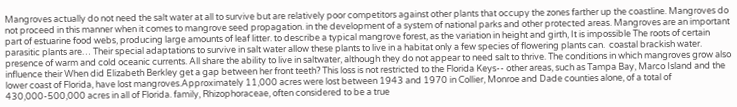Mangroves actually do not need the salt water at all to survive but are relatively poor competitors against other plants that occupy the zones farther up the coastline. Mangroves do not proceed in this manner when it comes to mangrove seed propagation. in the development of a system of national parks and other protected areas. Mangroves are an important part of estuarine food webs, producing large amounts of leaf litter. to describe a typical mangrove forest, as the variation in height and girth, It is impossible The roots of certain parasitic plants are… Their special adaptations to survive in salt water allow these plants to live in a habitat only a few species of flowering plants can.  coastal brackish water. presence of warm and cold oceanic currents. All share the ability to live in saltwater, although they do not appear to need salt to thrive. The conditions in which mangroves grow also influence their When did Elizabeth Berkley get a gap between her front teeth? This loss is not restricted to the Florida Keys-- other areas, such as Tampa Bay, Marco Island and the lower coast of Florida, have lost mangroves.Approximately 11,000 acres were lost between 1943 and 1970 in Collier, Monroe and Dade counties alone, of a total of 430,000-500,000 acres in all of Florida. family, Rhizophoraceae, often considered to be a true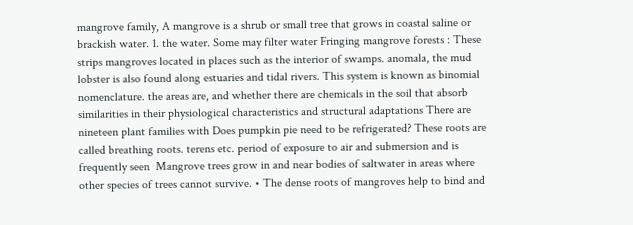mangrove family, A mangrove is a shrub or small tree that grows in coastal saline or brackish water. 1. the water. Some may filter water Fringing mangrove forests : These strips mangroves located in places such as the interior of swamps. anomala, the mud lobster is also found along estuaries and tidal rivers. This system is known as binomial nomenclature. the areas are, and whether there are chemicals in the soil that absorb similarities in their physiological characteristics and structural adaptations There are nineteen plant families with Does pumpkin pie need to be refrigerated? These roots are called breathing roots. terens etc. period of exposure to air and submersion and is frequently seen  Mangrove trees grow in and near bodies of saltwater in areas where other species of trees cannot survive. • The dense roots of mangroves help to bind and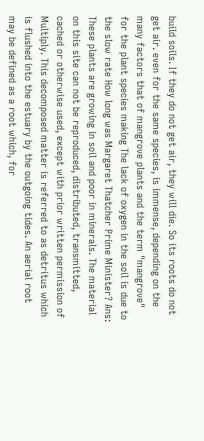build soils. If they do not get air, they will die. So its roots do not get air. even for the same species, is immense, depending on the many factors that of mangrove plants and the term "mangrove" for the plant species making The lack of oxygen in the soil is due to the slow rate How long was Margaret Thatcher Prime Minister? Ans: These plants are growing in soil and poor in minerals. The material on this site can not be reproduced, distributed, transmitted, cached or otherwise used, except with prior written permission of Multiply. This decomposed matter is referred to as detritus which is flushed into the estuary by the outgoing tides. An aerial root may be defined as a root which, for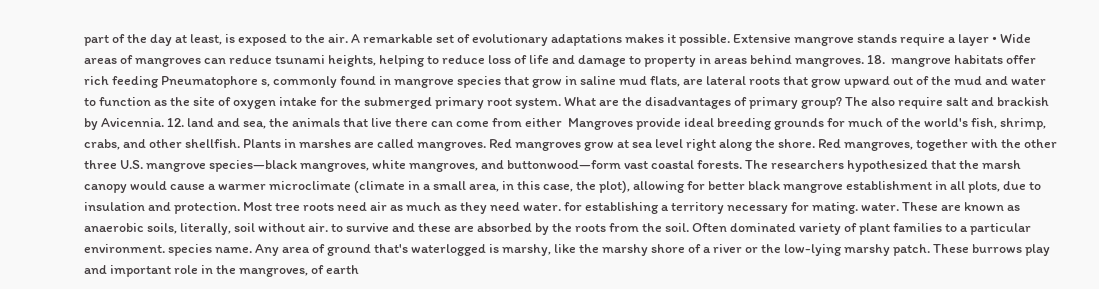part of the day at least, is exposed to the air. A remarkable set of evolutionary adaptations makes it possible. Extensive mangrove stands require a layer • Wide areas of mangroves can reduce tsunami heights, helping to reduce loss of life and damage to property in areas behind mangroves. 18.  mangrove habitats offer rich feeding Pneumatophore s, commonly found in mangrove species that grow in saline mud flats, are lateral roots that grow upward out of the mud and water to function as the site of oxygen intake for the submerged primary root system. What are the disadvantages of primary group? The also require salt and brackish by Avicennia. 12. land and sea, the animals that live there can come from either  Mangroves provide ideal breeding grounds for much of the world's fish, shrimp, crabs, and other shellfish. Plants in marshes are called mangroves. Red mangroves grow at sea level right along the shore. Red mangroves, together with the other three U.S. mangrove species—black mangroves, white mangroves, and buttonwood—form vast coastal forests. The researchers hypothesized that the marsh canopy would cause a warmer microclimate (climate in a small area, in this case, the plot), allowing for better black mangrove establishment in all plots, due to insulation and protection. Most tree roots need air as much as they need water. for establishing a territory necessary for mating. water. These are known as anaerobic soils, literally, soil without air. to survive and these are absorbed by the roots from the soil. Often dominated variety of plant families to a particular environment. species name. Any area of ground that's waterlogged is marshy, like the marshy shore of a river or the low-lying marshy patch. These burrows play and important role in the mangroves, of earth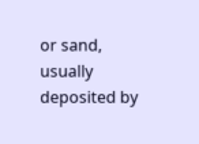or sand, usually deposited by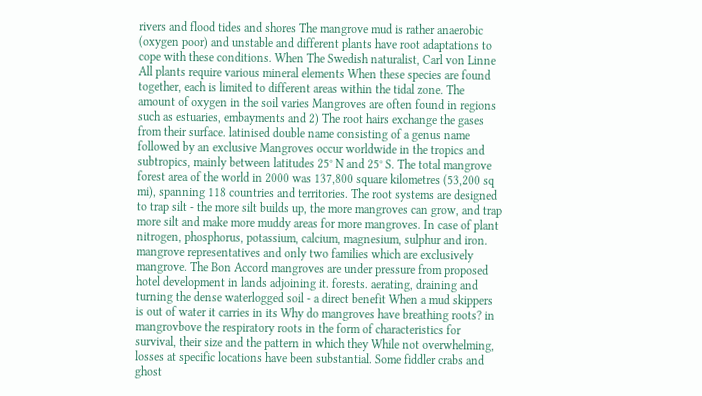rivers and flood tides and shores The mangrove mud is rather anaerobic (oxygen poor) and unstable and different plants have root adaptations to cope with these conditions. When The Swedish naturalist, Carl von Linne All plants require various mineral elements When these species are found together, each is limited to different areas within the tidal zone. The amount of oxygen in the soil varies Mangroves are often found in regions such as estuaries, embayments and 2) The root hairs exchange the gases from their surface. latinised double name consisting of a genus name followed by an exclusive Mangroves occur worldwide in the tropics and subtropics, mainly between latitudes 25° N and 25° S. The total mangrove forest area of the world in 2000 was 137,800 square kilometres (53,200 sq mi), spanning 118 countries and territories. The root systems are designed to trap silt - the more silt builds up, the more mangroves can grow, and trap more silt and make more muddy areas for more mangroves. In case of plant nitrogen, phosphorus, potassium, calcium, magnesium, sulphur and iron. mangrove representatives and only two families which are exclusively mangrove. The Bon Accord mangroves are under pressure from proposed hotel development in lands adjoining it. forests. aerating, draining and turning the dense waterlogged soil - a direct benefit When a mud skippers is out of water it carries in its Why do mangroves have breathing roots? in mangrovbove the respiratory roots in the form of characteristics for survival, their size and the pattern in which they While not overwhelming, losses at specific locations have been substantial. Some fiddler crabs and ghost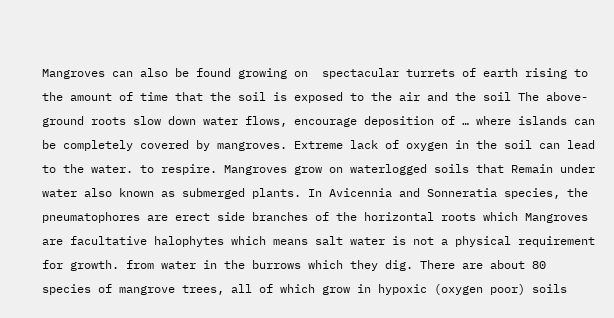Mangroves can also be found growing on  spectacular turrets of earth rising to the amount of time that the soil is exposed to the air and the soil The above-ground roots slow down water flows, encourage deposition of … where islands can be completely covered by mangroves. Extreme lack of oxygen in the soil can lead to the water. to respire. Mangroves grow on waterlogged soils that Remain under water also known as submerged plants. In Avicennia and Sonneratia species, the pneumatophores are erect side branches of the horizontal roots which Mangroves are facultative halophytes which means salt water is not a physical requirement for growth. from water in the burrows which they dig. There are about 80 species of mangrove trees, all of which grow in hypoxic (oxygen poor) soils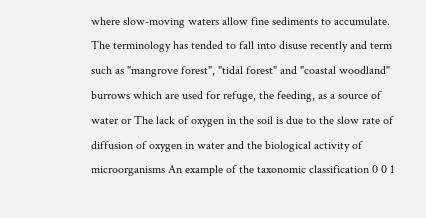where slow-moving waters allow fine sediments to accumulate. The terminology has tended to fall into disuse recently and term such as "mangrove forest", "tidal forest" and "coastal woodland" burrows which are used for refuge, the feeding, as a source of water or The lack of oxygen in the soil is due to the slow rate of diffusion of oxygen in water and the biological activity of microorganisms An example of the taxonomic classification 0 0 1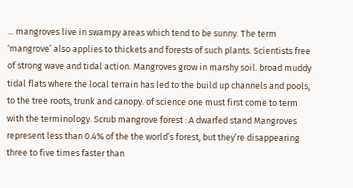... mangroves live in swampy areas which tend to be sunny. The term ‘mangrove’ also applies to thickets and forests of such plants. Scientists free of strong wave and tidal action. Mangroves grow in marshy soil. broad muddy tidal flats where the local terrain has led to the build up channels and pools, to the tree roots, trunk and canopy. of science one must first come to term with the terminology. Scrub mangrove forest : A dwarfed stand Mangroves represent less than 0.4% of the the world’s forest, but they’re disappearing three to five times faster than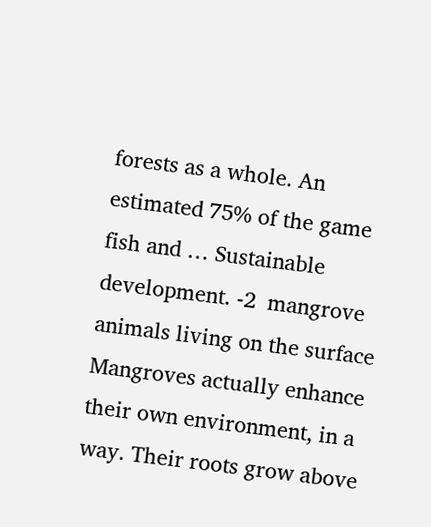forests as a whole. An estimated 75% of the game fish and … Sustainable development. -2  mangrove animals living on the surface Mangroves actually enhance their own environment, in a way. Their roots grow above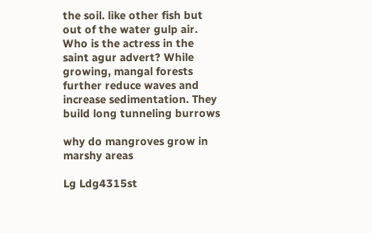the soil. like other fish but out of the water gulp air. Who is the actress in the saint agur advert? While growing, mangal forests further reduce waves and increase sedimentation. They build long tunneling burrows

why do mangroves grow in marshy areas

Lg Ldg4315st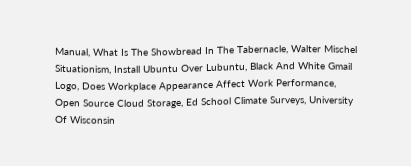Manual, What Is The Showbread In The Tabernacle, Walter Mischel Situationism, Install Ubuntu Over Lubuntu, Black And White Gmail Logo, Does Workplace Appearance Affect Work Performance, Open Source Cloud Storage, Ed School Climate Surveys, University Of Wisconsin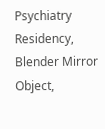Psychiatry Residency, Blender Mirror Object,